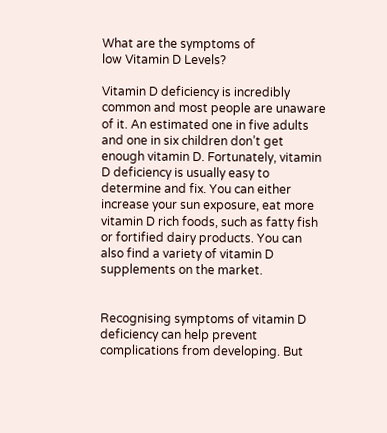What are the symptoms of
low Vitamin D Levels?

Vitamin D deficiency is incredibly common and most people are unaware of it. An estimated one in five adults and one in six children don’t get enough vitamin D. Fortunately, vitamin D deficiency is usually easy to determine and fix. You can either increase your sun exposure, eat more vitamin D rich foods, such as fatty fish or fortified dairy products. You can also find a variety of vitamin D supplements on the market.


Recognising symptoms of vitamin D deficiency can help prevent complications from developing. But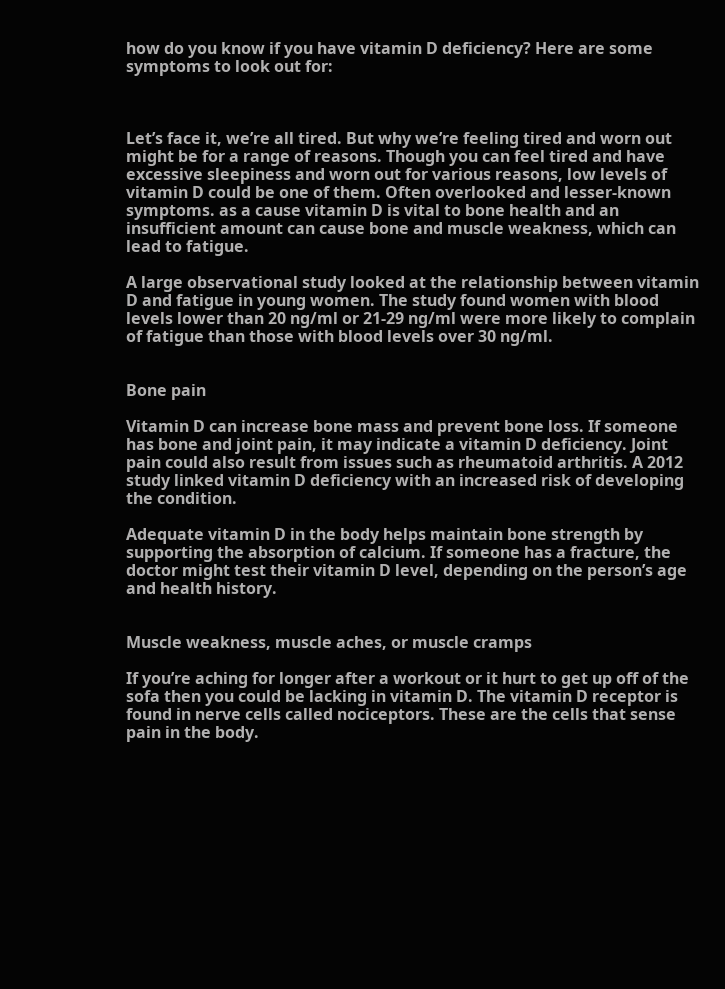how do you know if you have vitamin D deficiency? Here are some symptoms to look out for:



Let’s face it, we’re all tired. But why we’re feeling tired and worn out might be for a range of reasons. Though you can feel tired and have excessive sleepiness and worn out for various reasons, low levels of vitamin D could be one of them. Often overlooked and lesser-known symptoms. as a cause vitamin D is vital to bone health and an insufficient amount can cause bone and muscle weakness, which can lead to fatigue.

A large observational study looked at the relationship between vitamin D and fatigue in young women. The study found women with blood levels lower than 20 ng/ml or 21-29 ng/ml were more likely to complain of fatigue than those with blood levels over 30 ng/ml.


Bone pain

Vitamin D can increase bone mass and prevent bone loss. If someone has bone and joint pain, it may indicate a vitamin D deficiency. Joint pain could also result from issues such as rheumatoid arthritis. A 2012 study linked vitamin D deficiency with an increased risk of developing the condition.

Adequate vitamin D in the body helps maintain bone strength by supporting the absorption of calcium. If someone has a fracture, the doctor might test their vitamin D level, depending on the person’s age and health history.


Muscle weakness, muscle aches, or muscle cramps

If you’re aching for longer after a workout or it hurt to get up off of the sofa then you could be lacking in vitamin D. The vitamin D receptor is found in nerve cells called nociceptors. These are the cells that sense pain in the body.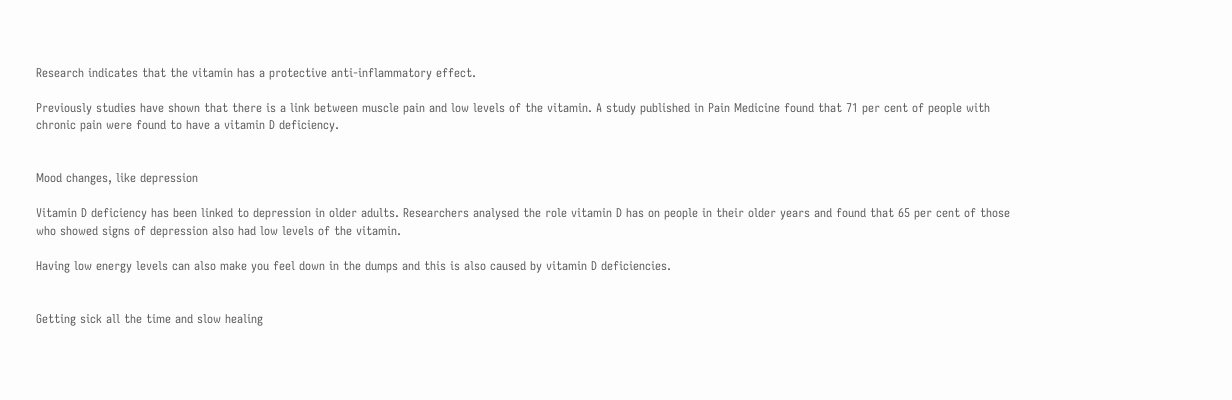Research indicates that the vitamin has a protective anti-inflammatory effect.

Previously studies have shown that there is a link between muscle pain and low levels of the vitamin. A study published in Pain Medicine found that 71 per cent of people with chronic pain were found to have a vitamin D deficiency.


Mood changes, like depression

Vitamin D deficiency has been linked to depression in older adults. Researchers analysed the role vitamin D has on people in their older years and found that 65 per cent of those who showed signs of depression also had low levels of the vitamin.

Having low energy levels can also make you feel down in the dumps and this is also caused by vitamin D deficiencies.


Getting sick all the time and slow healing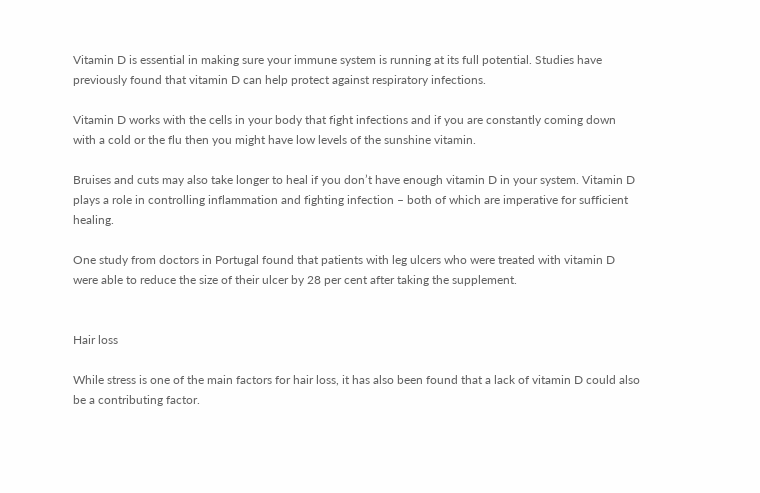Vitamin D is essential in making sure your immune system is running at its full potential. Studies have previously found that vitamin D can help protect against respiratory infections.

Vitamin D works with the cells in your body that fight infections and if you are constantly coming down with a cold or the flu then you might have low levels of the sunshine vitamin.

Bruises and cuts may also take longer to heal if you don’t have enough vitamin D in your system. Vitamin D plays a role in controlling inflammation and fighting infection – both of which are imperative for sufficient healing.

One study from doctors in Portugal found that patients with leg ulcers who were treated with vitamin D were able to reduce the size of their ulcer by 28 per cent after taking the supplement.


Hair loss

While stress is one of the main factors for hair loss, it has also been found that a lack of vitamin D could also be a contributing factor.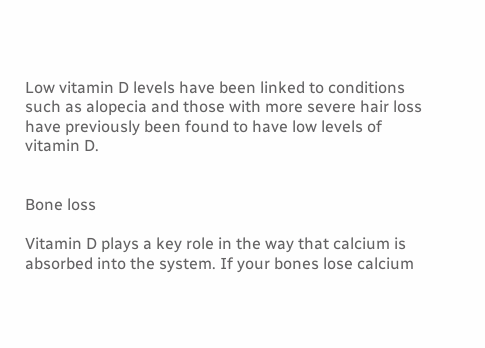Low vitamin D levels have been linked to conditions such as alopecia and those with more severe hair loss have previously been found to have low levels of vitamin D.


Bone loss

Vitamin D plays a key role in the way that calcium is absorbed into the system. If your bones lose calcium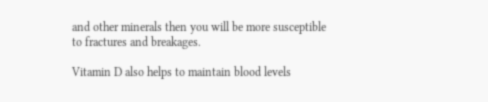and other minerals then you will be more susceptible to fractures and breakages.

Vitamin D also helps to maintain blood levels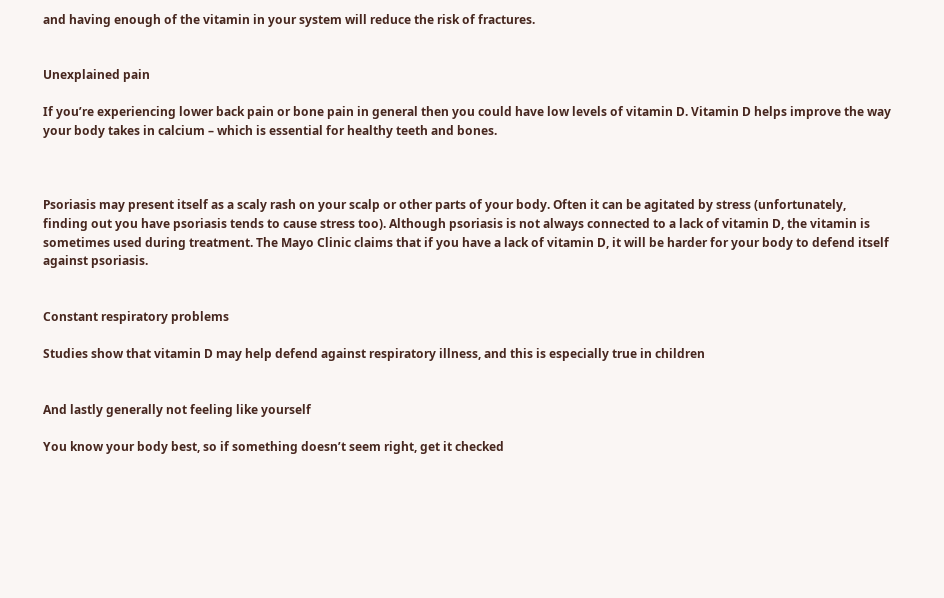and having enough of the vitamin in your system will reduce the risk of fractures.


Unexplained pain

If you’re experiencing lower back pain or bone pain in general then you could have low levels of vitamin D. Vitamin D helps improve the way your body takes in calcium – which is essential for healthy teeth and bones.



Psoriasis may present itself as a scaly rash on your scalp or other parts of your body. Often it can be agitated by stress (unfortunately, finding out you have psoriasis tends to cause stress too). Although psoriasis is not always connected to a lack of vitamin D, the vitamin is sometimes used during treatment. The Mayo Clinic claims that if you have a lack of vitamin D, it will be harder for your body to defend itself against psoriasis.


Constant respiratory problems

Studies show that vitamin D may help defend against respiratory illness, and this is especially true in children


And lastly generally not feeling like yourself

You know your body best, so if something doesn’t seem right, get it checked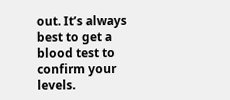out. It’s always best to get a blood test to confirm your levels.